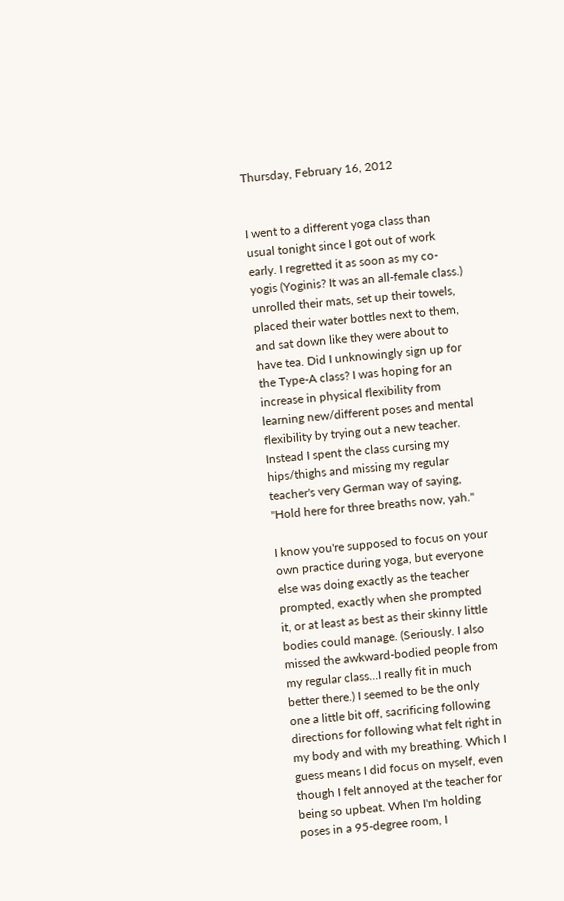Thursday, February 16, 2012


I went to a different yoga class than usual tonight since I got out of work early. I regretted it as soon as my co-yogis (Yoginis? It was an all-female class.) unrolled their mats, set up their towels, placed their water bottles next to them, and sat down like they were about to have tea. Did I unknowingly sign up for the Type-A class? I was hoping for an increase in physical flexibility from learning new/different poses and mental flexibility by trying out a new teacher. Instead I spent the class cursing my hips/thighs and missing my regular teacher's very German way of saying, "Hold here for three breaths now, yah."

I know you're supposed to focus on your own practice during yoga, but everyone else was doing exactly as the teacher prompted, exactly when she prompted it, or at least as best as their skinny little bodies could manage. (Seriously. I also missed the awkward-bodied people from my regular class...I really fit in much better there.) I seemed to be the only one a little bit off, sacrificing following directions for following what felt right in my body and with my breathing. Which I guess means I did focus on myself, even though I felt annoyed at the teacher for being so upbeat. When I'm holding poses in a 95-degree room, I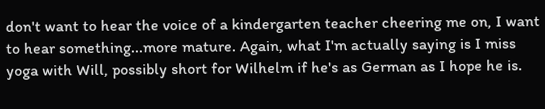don't want to hear the voice of a kindergarten teacher cheering me on, I want to hear something...more mature. Again, what I'm actually saying is I miss yoga with Will, possibly short for Wilhelm if he's as German as I hope he is.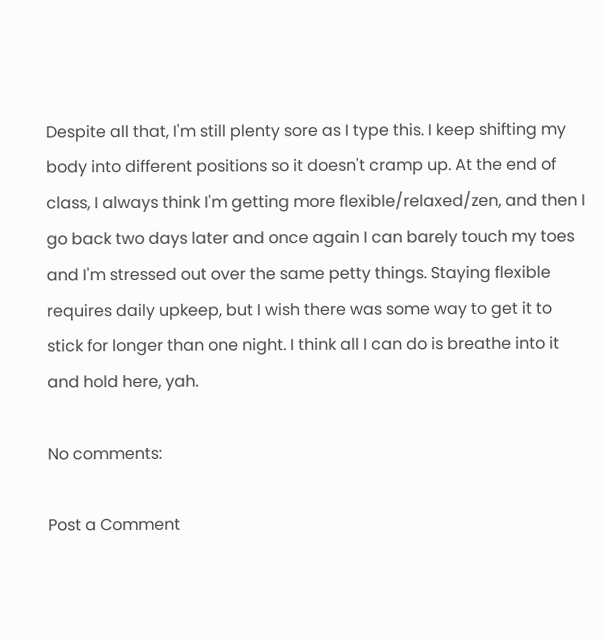Despite all that, I'm still plenty sore as I type this. I keep shifting my body into different positions so it doesn't cramp up. At the end of class, I always think I'm getting more flexible/relaxed/zen, and then I go back two days later and once again I can barely touch my toes and I'm stressed out over the same petty things. Staying flexible requires daily upkeep, but I wish there was some way to get it to stick for longer than one night. I think all I can do is breathe into it and hold here, yah.

No comments:

Post a Comment